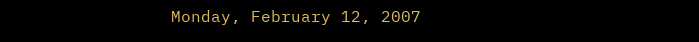Monday, February 12, 2007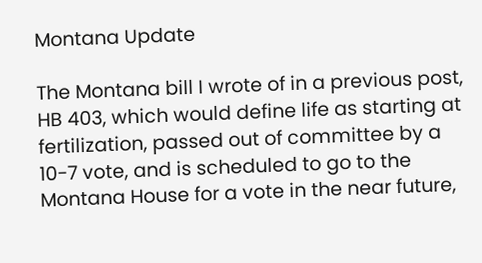Montana Update

The Montana bill I wrote of in a previous post, HB 403, which would define life as starting at fertilization, passed out of committee by a 10-7 vote, and is scheduled to go to the Montana House for a vote in the near future,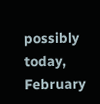possibly today, February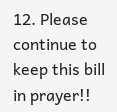12. Please continue to keep this bill in prayer!!